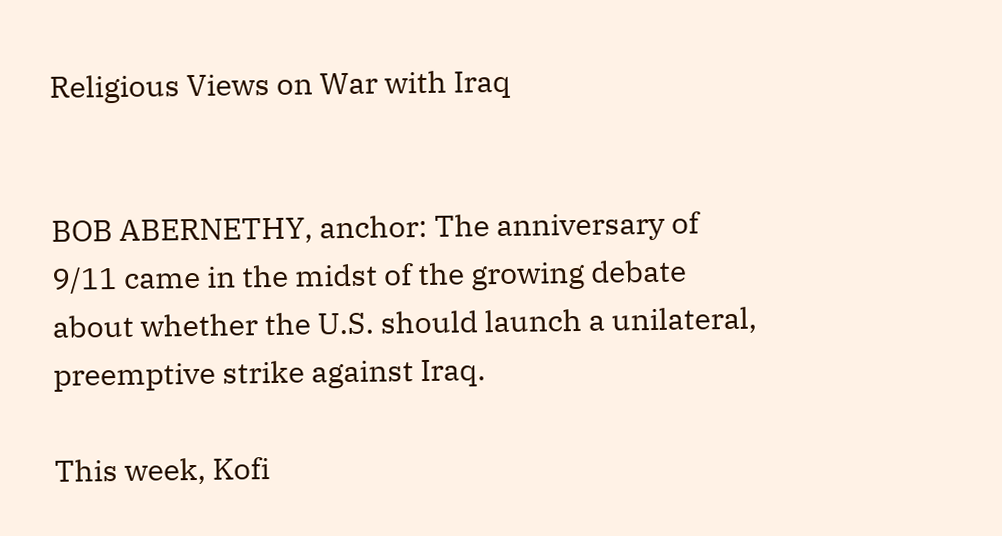Religious Views on War with Iraq


BOB ABERNETHY, anchor: The anniversary of 9/11 came in the midst of the growing debate about whether the U.S. should launch a unilateral, preemptive strike against Iraq.

This week, Kofi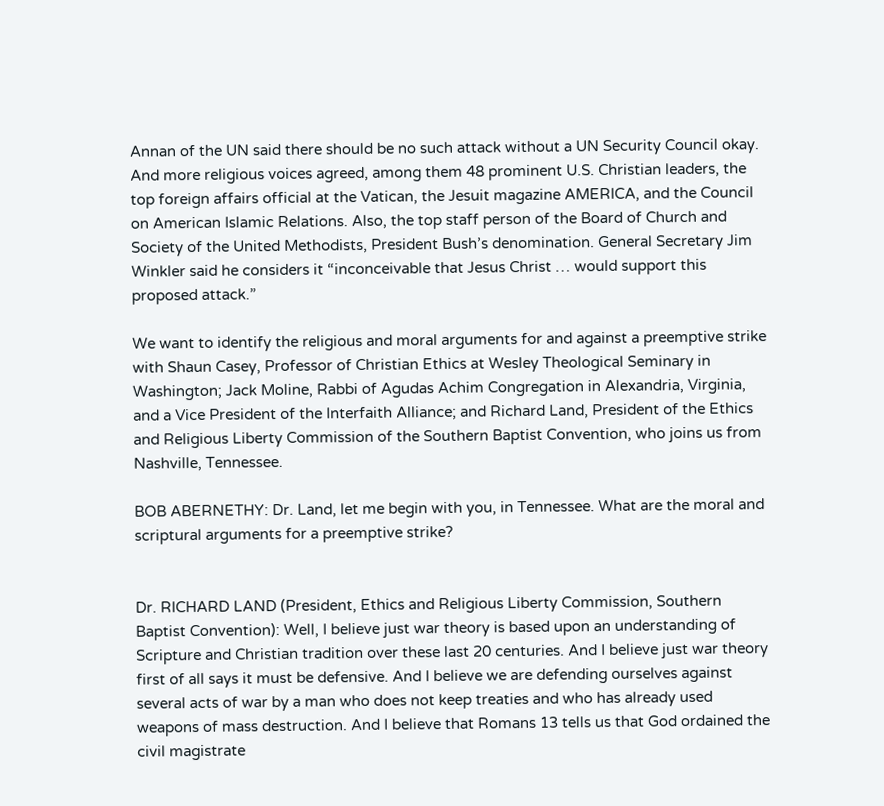Annan of the UN said there should be no such attack without a UN Security Council okay. And more religious voices agreed, among them 48 prominent U.S. Christian leaders, the top foreign affairs official at the Vatican, the Jesuit magazine AMERICA, and the Council on American Islamic Relations. Also, the top staff person of the Board of Church and Society of the United Methodists, President Bush’s denomination. General Secretary Jim Winkler said he considers it “inconceivable that Jesus Christ … would support this proposed attack.”

We want to identify the religious and moral arguments for and against a preemptive strike with Shaun Casey, Professor of Christian Ethics at Wesley Theological Seminary in Washington; Jack Moline, Rabbi of Agudas Achim Congregation in Alexandria, Virginia, and a Vice President of the Interfaith Alliance; and Richard Land, President of the Ethics and Religious Liberty Commission of the Southern Baptist Convention, who joins us from Nashville, Tennessee.

BOB ABERNETHY: Dr. Land, let me begin with you, in Tennessee. What are the moral and scriptural arguments for a preemptive strike?


Dr. RICHARD LAND (President, Ethics and Religious Liberty Commission, Southern Baptist Convention): Well, I believe just war theory is based upon an understanding of Scripture and Christian tradition over these last 20 centuries. And I believe just war theory first of all says it must be defensive. And I believe we are defending ourselves against several acts of war by a man who does not keep treaties and who has already used weapons of mass destruction. And I believe that Romans 13 tells us that God ordained the civil magistrate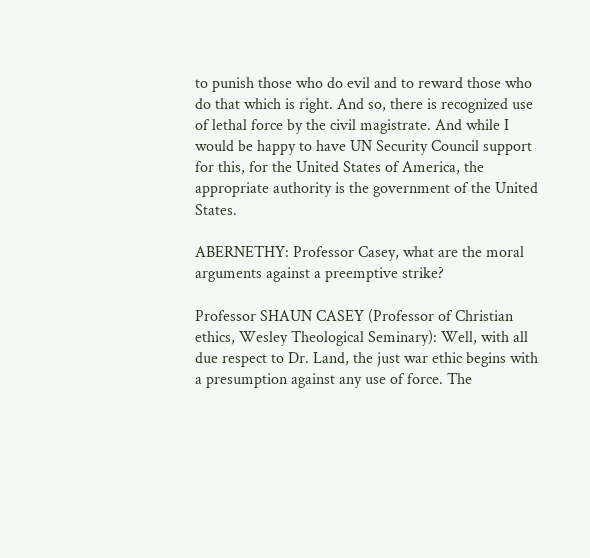to punish those who do evil and to reward those who do that which is right. And so, there is recognized use of lethal force by the civil magistrate. And while I would be happy to have UN Security Council support for this, for the United States of America, the appropriate authority is the government of the United States.

ABERNETHY: Professor Casey, what are the moral arguments against a preemptive strike?

Professor SHAUN CASEY (Professor of Christian ethics, Wesley Theological Seminary): Well, with all due respect to Dr. Land, the just war ethic begins with a presumption against any use of force. The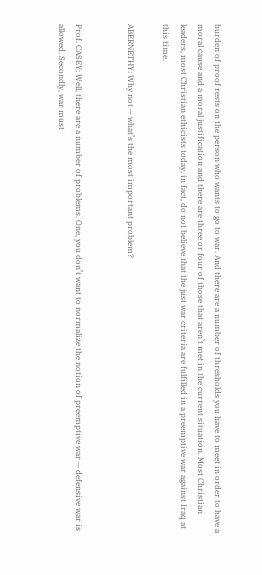burden of proof rests on the person who wants to go to war. And there are a number of thresholds you have to meet in order to have a moral cause and a moral justification and there are three or four of those that aren’t met in the current situation. Most Christian leaders, most Christian ethicists today, in fact, do not believe that the just war criteria are fulfilled in a preemptive war against Iraq at this time.

ABERNETHY: Why not — what’s the most important problem?


Prof. CASEY: Well, there are a number of problems. One, you don’t want to normalize the notion of preemptive war — defensive war is allowed. Secondly, war must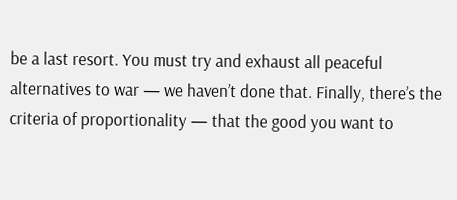be a last resort. You must try and exhaust all peaceful alternatives to war — we haven’t done that. Finally, there’s the criteria of proportionality — that the good you want to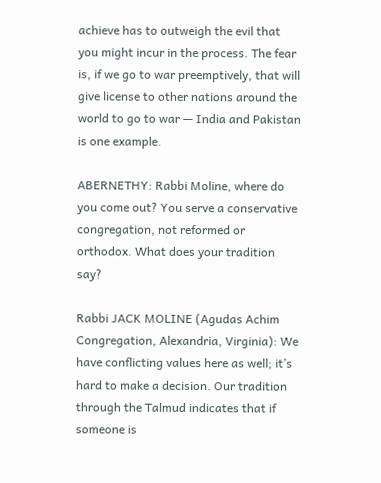achieve has to outweigh the evil that you might incur in the process. The fear is, if we go to war preemptively, that will give license to other nations around the world to go to war — India and Pakistan is one example.

ABERNETHY: Rabbi Moline, where do you come out? You serve a conservative congregation, not reformed or orthodox. What does your tradition say?

Rabbi JACK MOLINE (Agudas Achim Congregation, Alexandria, Virginia): We have conflicting values here as well; it’s hard to make a decision. Our tradition through the Talmud indicates that if someone is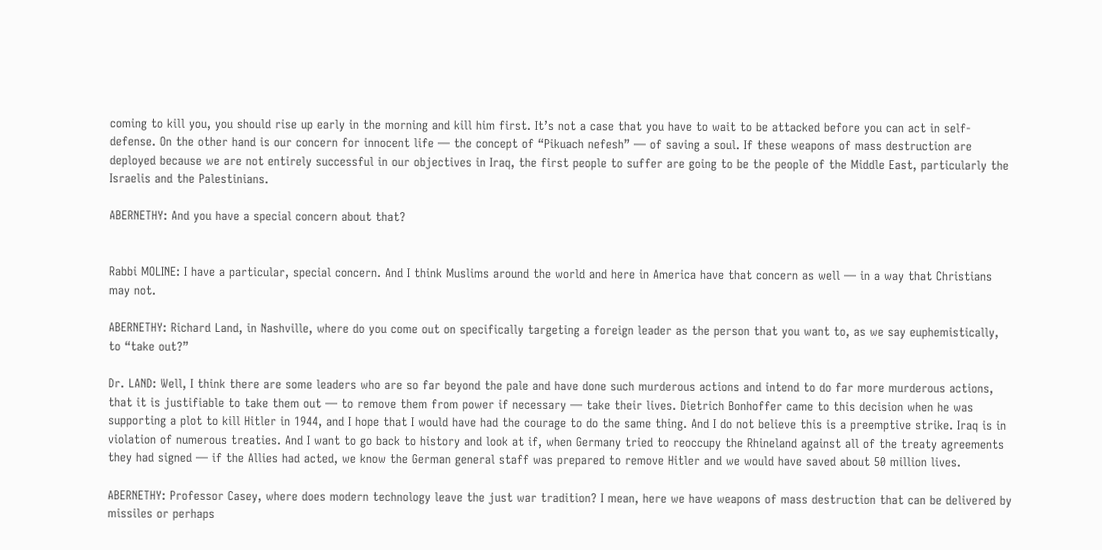coming to kill you, you should rise up early in the morning and kill him first. It’s not a case that you have to wait to be attacked before you can act in self-defense. On the other hand is our concern for innocent life — the concept of “Pikuach nefesh” — of saving a soul. If these weapons of mass destruction are deployed because we are not entirely successful in our objectives in Iraq, the first people to suffer are going to be the people of the Middle East, particularly the Israelis and the Palestinians.

ABERNETHY: And you have a special concern about that?


Rabbi MOLINE: I have a particular, special concern. And I think Muslims around the world and here in America have that concern as well — in a way that Christians may not.

ABERNETHY: Richard Land, in Nashville, where do you come out on specifically targeting a foreign leader as the person that you want to, as we say euphemistically, to “take out?”

Dr. LAND: Well, I think there are some leaders who are so far beyond the pale and have done such murderous actions and intend to do far more murderous actions, that it is justifiable to take them out — to remove them from power if necessary — take their lives. Dietrich Bonhoffer came to this decision when he was supporting a plot to kill Hitler in 1944, and I hope that I would have had the courage to do the same thing. And I do not believe this is a preemptive strike. Iraq is in violation of numerous treaties. And I want to go back to history and look at if, when Germany tried to reoccupy the Rhineland against all of the treaty agreements they had signed — if the Allies had acted, we know the German general staff was prepared to remove Hitler and we would have saved about 50 million lives.

ABERNETHY: Professor Casey, where does modern technology leave the just war tradition? I mean, here we have weapons of mass destruction that can be delivered by missiles or perhaps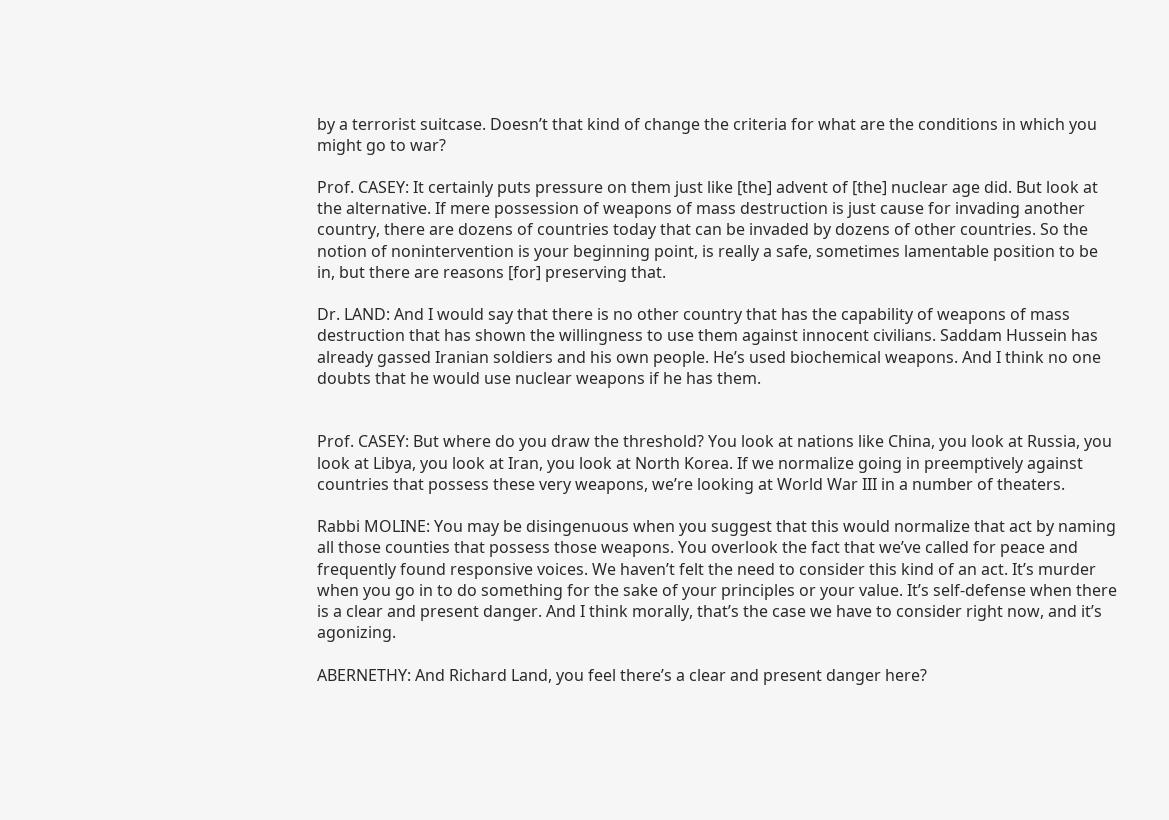by a terrorist suitcase. Doesn’t that kind of change the criteria for what are the conditions in which you might go to war?

Prof. CASEY: It certainly puts pressure on them just like [the] advent of [the] nuclear age did. But look at the alternative. If mere possession of weapons of mass destruction is just cause for invading another country, there are dozens of countries today that can be invaded by dozens of other countries. So the notion of nonintervention is your beginning point, is really a safe, sometimes lamentable position to be in, but there are reasons [for] preserving that.

Dr. LAND: And I would say that there is no other country that has the capability of weapons of mass destruction that has shown the willingness to use them against innocent civilians. Saddam Hussein has already gassed Iranian soldiers and his own people. He’s used biochemical weapons. And I think no one doubts that he would use nuclear weapons if he has them.


Prof. CASEY: But where do you draw the threshold? You look at nations like China, you look at Russia, you look at Libya, you look at Iran, you look at North Korea. If we normalize going in preemptively against countries that possess these very weapons, we’re looking at World War III in a number of theaters.

Rabbi MOLINE: You may be disingenuous when you suggest that this would normalize that act by naming all those counties that possess those weapons. You overlook the fact that we’ve called for peace and frequently found responsive voices. We haven’t felt the need to consider this kind of an act. It’s murder when you go in to do something for the sake of your principles or your value. It’s self-defense when there is a clear and present danger. And I think morally, that’s the case we have to consider right now, and it’s agonizing.

ABERNETHY: And Richard Land, you feel there’s a clear and present danger here?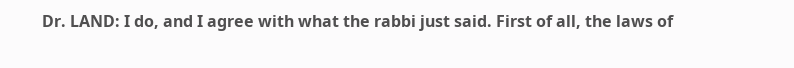Dr. LAND: I do, and I agree with what the rabbi just said. First of all, the laws of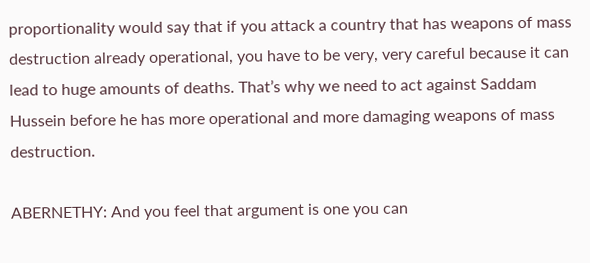proportionality would say that if you attack a country that has weapons of mass destruction already operational, you have to be very, very careful because it can lead to huge amounts of deaths. That’s why we need to act against Saddam Hussein before he has more operational and more damaging weapons of mass destruction.

ABERNETHY: And you feel that argument is one you can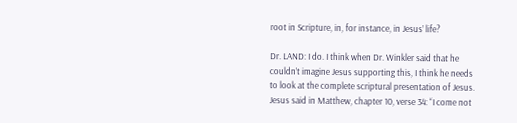root in Scripture, in, for instance, in Jesus’ life?

Dr. LAND: I do. I think when Dr. Winkler said that he couldn’t imagine Jesus supporting this, I think he needs to look at the complete scriptural presentation of Jesus. Jesus said in Matthew, chapter 10, verse 34: “I come not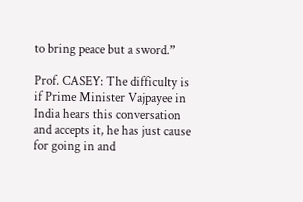to bring peace but a sword.”

Prof. CASEY: The difficulty is if Prime Minister Vajpayee in India hears this conversation and accepts it, he has just cause for going in and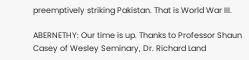preemptively striking Pakistan. That is World War III.

ABERNETHY: Our time is up. Thanks to Professor Shaun Casey of Wesley Seminary, Dr. Richard Land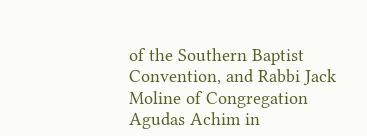of the Southern Baptist Convention, and Rabbi Jack Moline of Congregation Agudas Achim in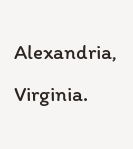Alexandria, Virginia.